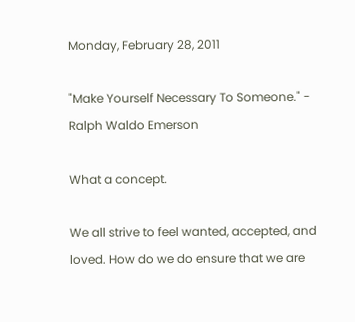Monday, February 28, 2011

"Make Yourself Necessary To Someone." - Ralph Waldo Emerson

What a concept.

We all strive to feel wanted, accepted, and loved. How do we do ensure that we are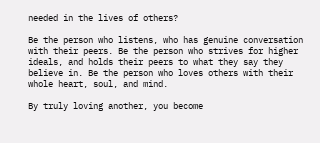needed in the lives of others?

Be the person who listens, who has genuine conversation with their peers. Be the person who strives for higher ideals, and holds their peers to what they say they believe in. Be the person who loves others with their whole heart, soul, and mind.

By truly loving another, you become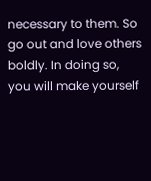necessary to them. So go out and love others boldly. In doing so, you will make yourself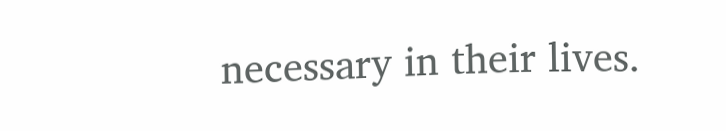necessary in their lives.